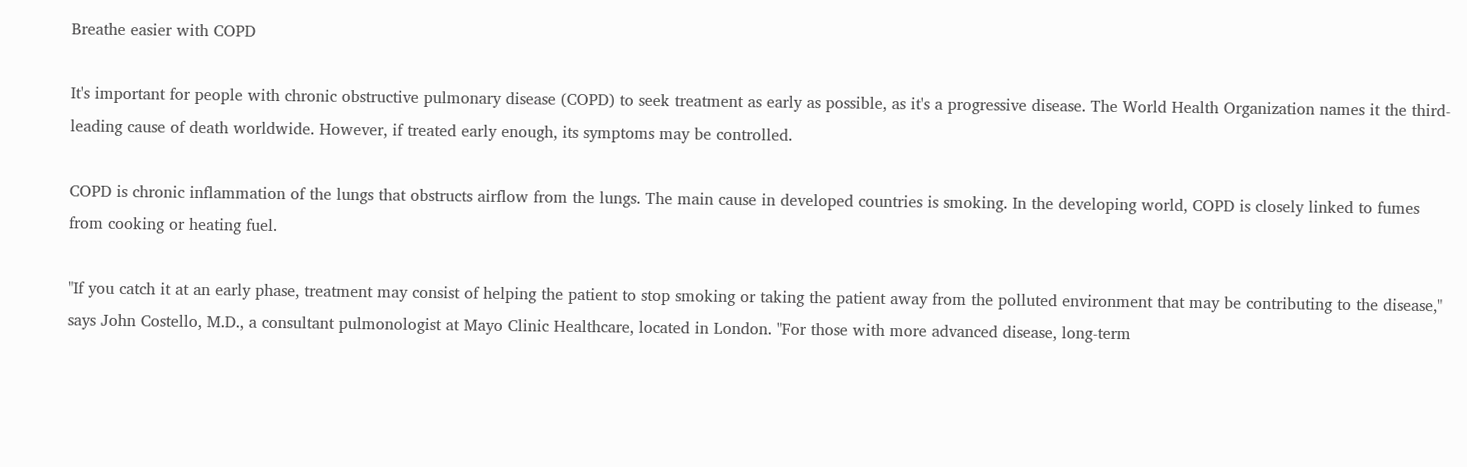Breathe easier with COPD

It's important for people with chronic obstructive pulmonary disease (COPD) to seek treatment as early as possible, as it's a progressive disease. The World Health Organization names it the third-leading cause of death worldwide. However, if treated early enough, its symptoms may be controlled.

COPD is chronic inflammation of the lungs that obstructs airflow from the lungs. The main cause in developed countries is smoking. In the developing world, COPD is closely linked to fumes from cooking or heating fuel.

"If you catch it at an early phase, treatment may consist of helping the patient to stop smoking or taking the patient away from the polluted environment that may be contributing to the disease," says John Costello, M.D., a consultant pulmonologist at Mayo Clinic Healthcare, located in London. "For those with more advanced disease, long-term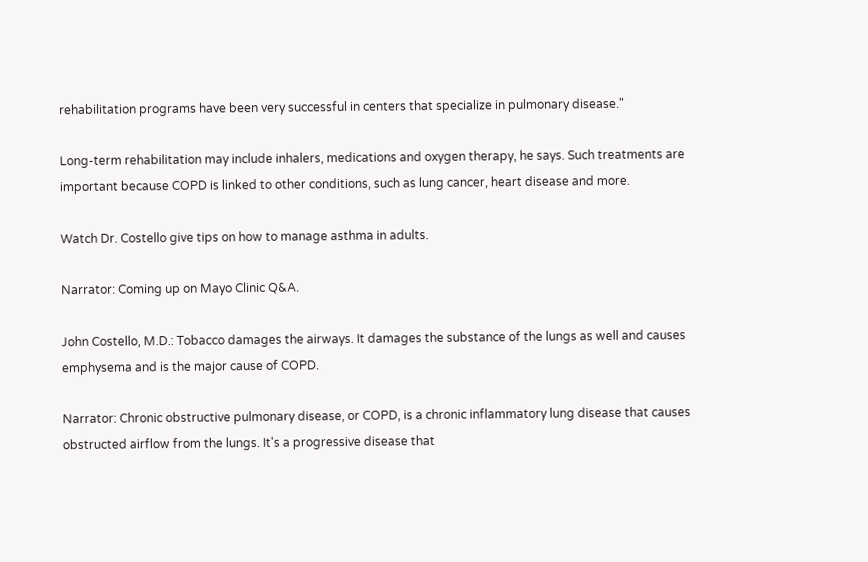rehabilitation programs have been very successful in centers that specialize in pulmonary disease."

Long-term rehabilitation may include inhalers, medications and oxygen therapy, he says. Such treatments are important because COPD is linked to other conditions, such as lung cancer, heart disease and more.

Watch Dr. Costello give tips on how to manage asthma in adults.

Narrator: Coming up on Mayo Clinic Q&A.

John Costello, M.D.: Tobacco damages the airways. It damages the substance of the lungs as well and causes emphysema and is the major cause of COPD.

Narrator: Chronic obstructive pulmonary disease, or COPD, is a chronic inflammatory lung disease that causes obstructed airflow from the lungs. It's a progressive disease that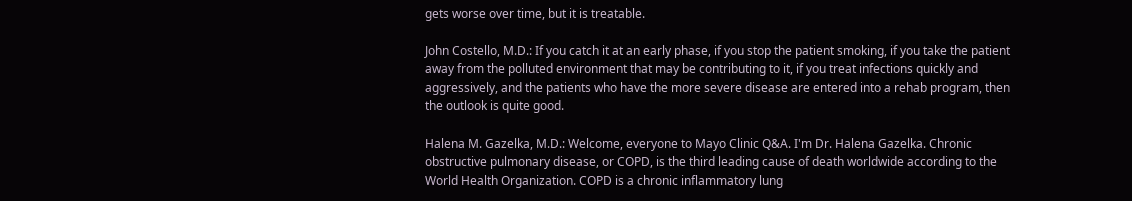gets worse over time, but it is treatable.

John Costello, M.D.: If you catch it at an early phase, if you stop the patient smoking, if you take the patient away from the polluted environment that may be contributing to it, if you treat infections quickly and aggressively, and the patients who have the more severe disease are entered into a rehab program, then the outlook is quite good.

Halena M. Gazelka, M.D.: Welcome, everyone to Mayo Clinic Q&A. I'm Dr. Halena Gazelka. Chronic obstructive pulmonary disease, or COPD, is the third leading cause of death worldwide according to the World Health Organization. COPD is a chronic inflammatory lung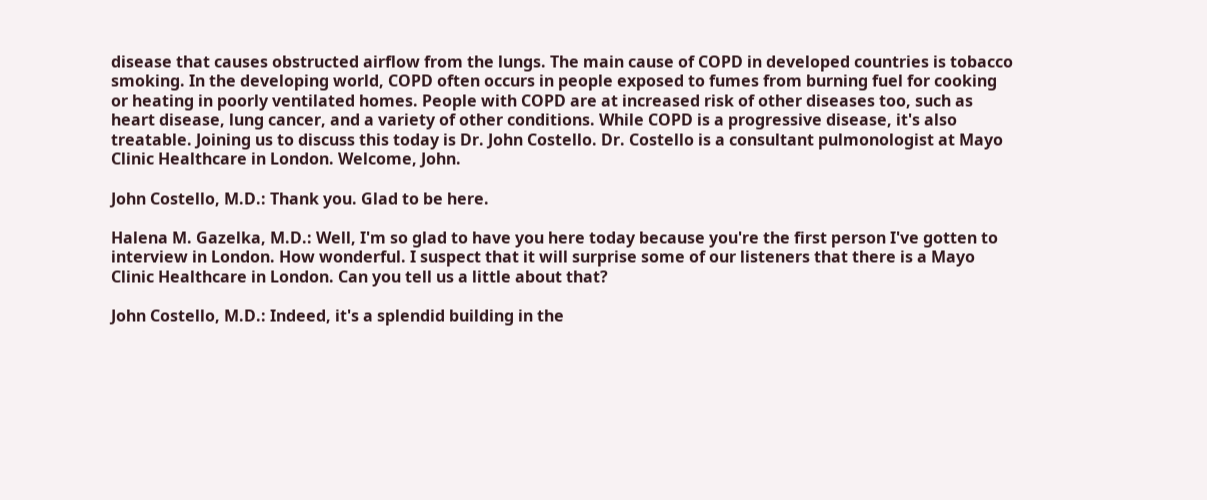disease that causes obstructed airflow from the lungs. The main cause of COPD in developed countries is tobacco smoking. In the developing world, COPD often occurs in people exposed to fumes from burning fuel for cooking or heating in poorly ventilated homes. People with COPD are at increased risk of other diseases too, such as heart disease, lung cancer, and a variety of other conditions. While COPD is a progressive disease, it's also treatable. Joining us to discuss this today is Dr. John Costello. Dr. Costello is a consultant pulmonologist at Mayo Clinic Healthcare in London. Welcome, John.

John Costello, M.D.: Thank you. Glad to be here.

Halena M. Gazelka, M.D.: Well, I'm so glad to have you here today because you're the first person I've gotten to interview in London. How wonderful. I suspect that it will surprise some of our listeners that there is a Mayo Clinic Healthcare in London. Can you tell us a little about that?

John Costello, M.D.: Indeed, it's a splendid building in the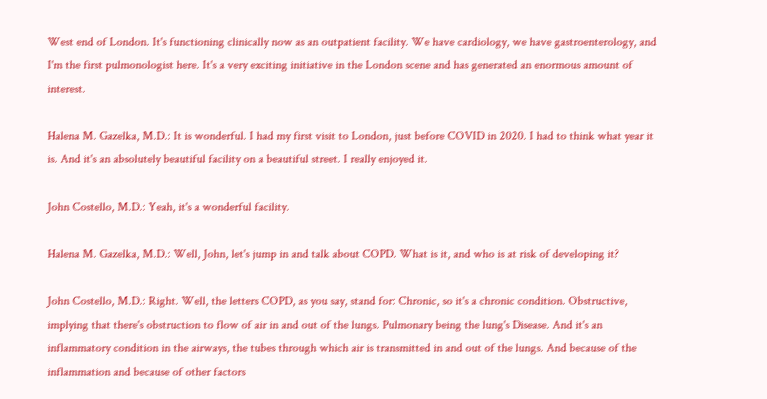West end of London. It's functioning clinically now as an outpatient facility. We have cardiology, we have gastroenterology, and I'm the first pulmonologist here. It's a very exciting initiative in the London scene and has generated an enormous amount of interest.

Halena M. Gazelka, M.D.: It is wonderful. I had my first visit to London, just before COVID in 2020. I had to think what year it is. And it's an absolutely beautiful facility on a beautiful street. I really enjoyed it.

John Costello, M.D.: Yeah, it's a wonderful facility.

Halena M. Gazelka, M.D.: Well, John, let's jump in and talk about COPD. What is it, and who is at risk of developing it?

John Costello, M.D.: Right. Well, the letters COPD, as you say, stand for: Chronic, so it's a chronic condition. Obstructive, implying that there's obstruction to flow of air in and out of the lungs. Pulmonary being the lung's Disease. And it's an inflammatory condition in the airways, the tubes through which air is transmitted in and out of the lungs. And because of the inflammation and because of other factors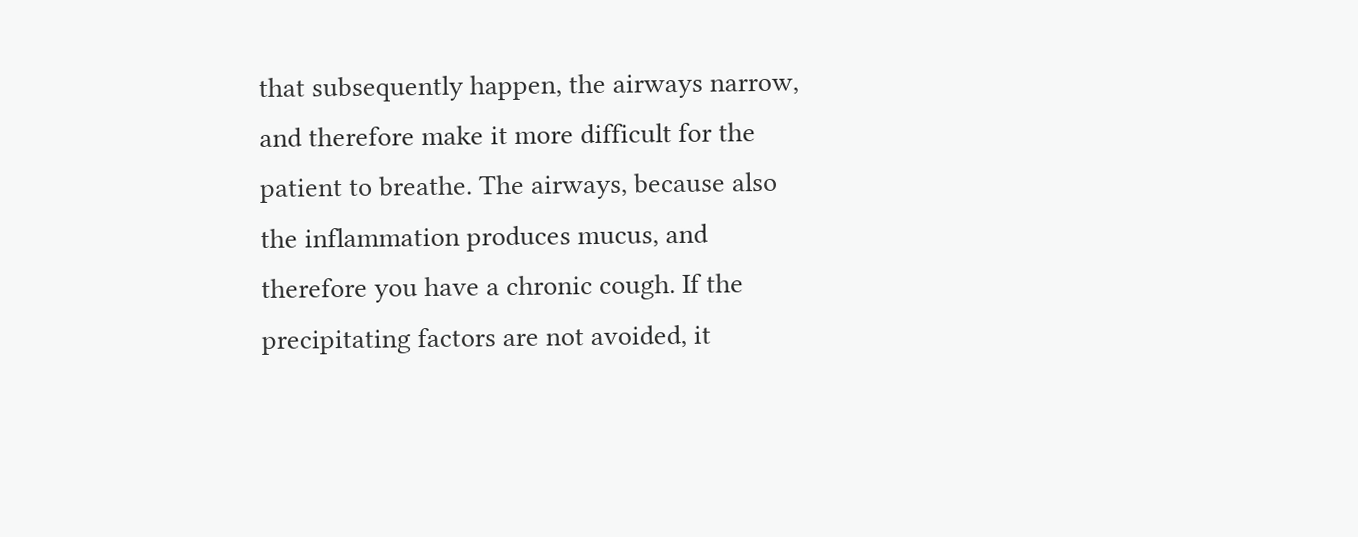that subsequently happen, the airways narrow, and therefore make it more difficult for the patient to breathe. The airways, because also the inflammation produces mucus, and therefore you have a chronic cough. If the precipitating factors are not avoided, it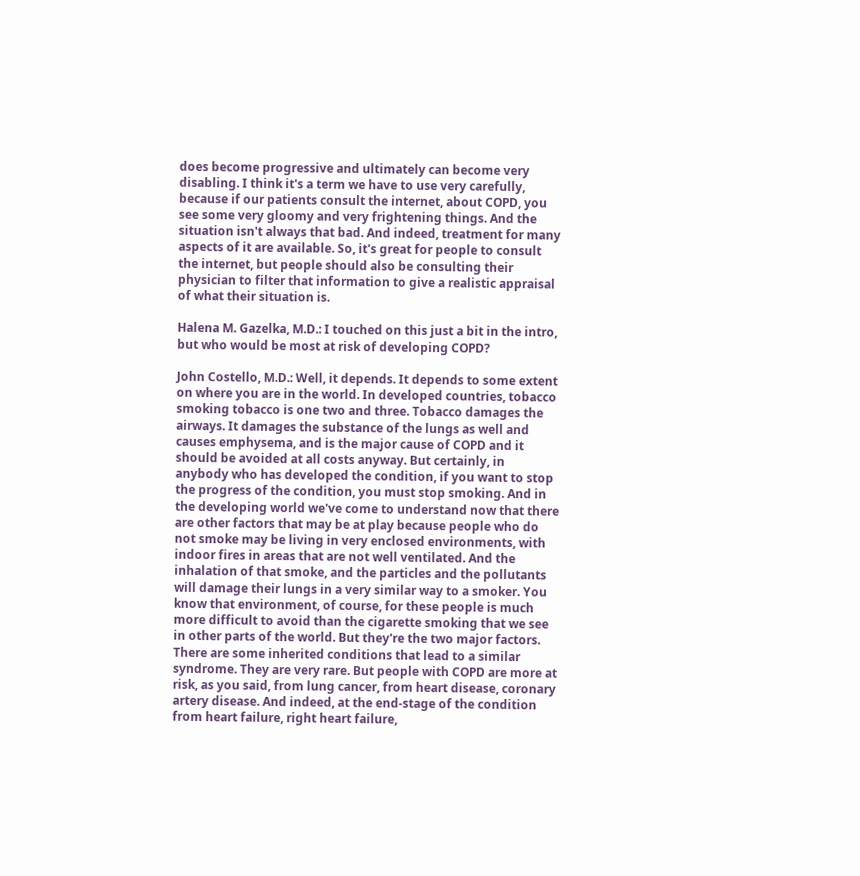does become progressive and ultimately can become very disabling. I think it's a term we have to use very carefully, because if our patients consult the internet, about COPD, you see some very gloomy and very frightening things. And the situation isn't always that bad. And indeed, treatment for many aspects of it are available. So, it's great for people to consult the internet, but people should also be consulting their physician to filter that information to give a realistic appraisal of what their situation is.

Halena M. Gazelka, M.D.: I touched on this just a bit in the intro, but who would be most at risk of developing COPD?

John Costello, M.D.: Well, it depends. It depends to some extent on where you are in the world. In developed countries, tobacco smoking tobacco is one two and three. Tobacco damages the airways. It damages the substance of the lungs as well and causes emphysema, and is the major cause of COPD and it should be avoided at all costs anyway. But certainly, in anybody who has developed the condition, if you want to stop the progress of the condition, you must stop smoking. And in the developing world we've come to understand now that there are other factors that may be at play because people who do not smoke may be living in very enclosed environments, with indoor fires in areas that are not well ventilated. And the inhalation of that smoke, and the particles and the pollutants will damage their lungs in a very similar way to a smoker. You know that environment, of course, for these people is much more difficult to avoid than the cigarette smoking that we see in other parts of the world. But they're the two major factors. There are some inherited conditions that lead to a similar syndrome. They are very rare. But people with COPD are more at risk, as you said, from lung cancer, from heart disease, coronary artery disease. And indeed, at the end-stage of the condition from heart failure, right heart failure,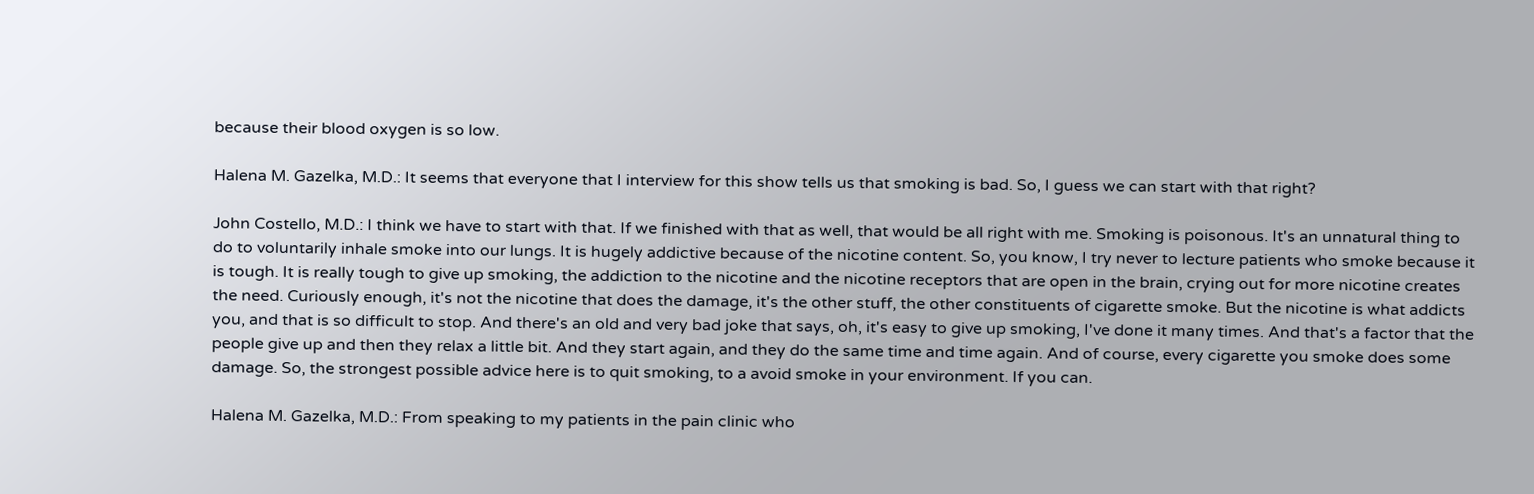because their blood oxygen is so low.

Halena M. Gazelka, M.D.: It seems that everyone that I interview for this show tells us that smoking is bad. So, I guess we can start with that right?

John Costello, M.D.: I think we have to start with that. If we finished with that as well, that would be all right with me. Smoking is poisonous. It's an unnatural thing to do to voluntarily inhale smoke into our lungs. It is hugely addictive because of the nicotine content. So, you know, I try never to lecture patients who smoke because it is tough. It is really tough to give up smoking, the addiction to the nicotine and the nicotine receptors that are open in the brain, crying out for more nicotine creates the need. Curiously enough, it's not the nicotine that does the damage, it's the other stuff, the other constituents of cigarette smoke. But the nicotine is what addicts you, and that is so difficult to stop. And there's an old and very bad joke that says, oh, it's easy to give up smoking, I've done it many times. And that's a factor that the people give up and then they relax a little bit. And they start again, and they do the same time and time again. And of course, every cigarette you smoke does some damage. So, the strongest possible advice here is to quit smoking, to a avoid smoke in your environment. If you can.

Halena M. Gazelka, M.D.: From speaking to my patients in the pain clinic who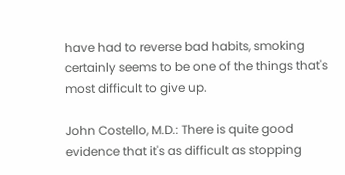have had to reverse bad habits, smoking certainly seems to be one of the things that's most difficult to give up.

John Costello, M.D.: There is quite good evidence that it's as difficult as stopping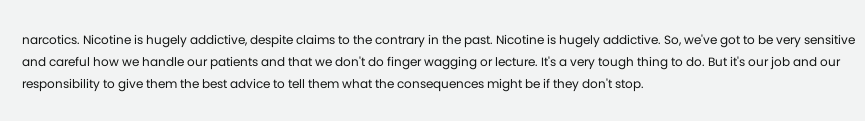narcotics. Nicotine is hugely addictive, despite claims to the contrary in the past. Nicotine is hugely addictive. So, we've got to be very sensitive and careful how we handle our patients and that we don't do finger wagging or lecture. It's a very tough thing to do. But it's our job and our responsibility to give them the best advice to tell them what the consequences might be if they don't stop.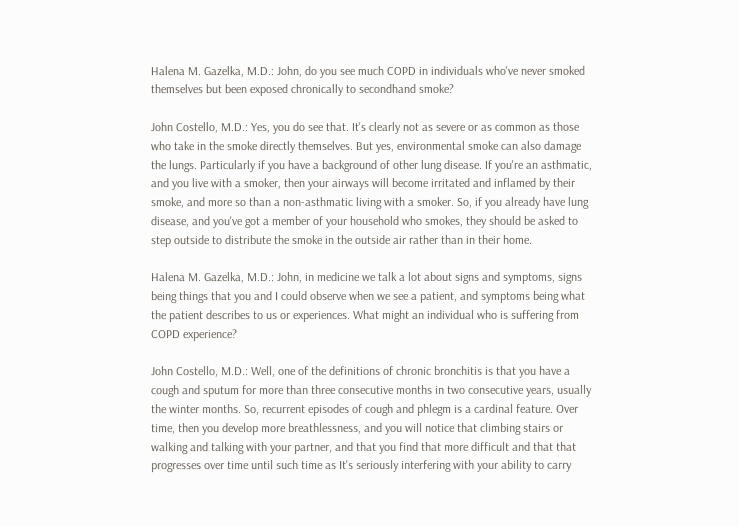Halena M. Gazelka, M.D.: John, do you see much COPD in individuals who've never smoked themselves but been exposed chronically to secondhand smoke?

John Costello, M.D.: Yes, you do see that. It's clearly not as severe or as common as those who take in the smoke directly themselves. But yes, environmental smoke can also damage the lungs. Particularly if you have a background of other lung disease. If you're an asthmatic, and you live with a smoker, then your airways will become irritated and inflamed by their smoke, and more so than a non-asthmatic living with a smoker. So, if you already have lung disease, and you've got a member of your household who smokes, they should be asked to step outside to distribute the smoke in the outside air rather than in their home.

Halena M. Gazelka, M.D.: John, in medicine we talk a lot about signs and symptoms, signs being things that you and I could observe when we see a patient, and symptoms being what the patient describes to us or experiences. What might an individual who is suffering from COPD experience?

John Costello, M.D.: Well, one of the definitions of chronic bronchitis is that you have a cough and sputum for more than three consecutive months in two consecutive years, usually the winter months. So, recurrent episodes of cough and phlegm is a cardinal feature. Over time, then you develop more breathlessness, and you will notice that climbing stairs or walking and talking with your partner, and that you find that more difficult and that that progresses over time until such time as It's seriously interfering with your ability to carry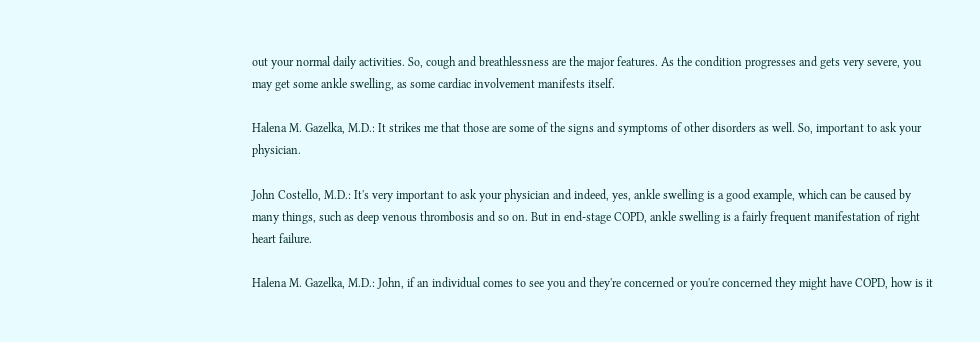out your normal daily activities. So, cough and breathlessness are the major features. As the condition progresses and gets very severe, you may get some ankle swelling, as some cardiac involvement manifests itself.

Halena M. Gazelka, M.D.: It strikes me that those are some of the signs and symptoms of other disorders as well. So, important to ask your physician.

John Costello, M.D.: It's very important to ask your physician and indeed, yes, ankle swelling is a good example, which can be caused by many things, such as deep venous thrombosis and so on. But in end-stage COPD, ankle swelling is a fairly frequent manifestation of right heart failure.

Halena M. Gazelka, M.D.: John, if an individual comes to see you and they're concerned or you're concerned they might have COPD, how is it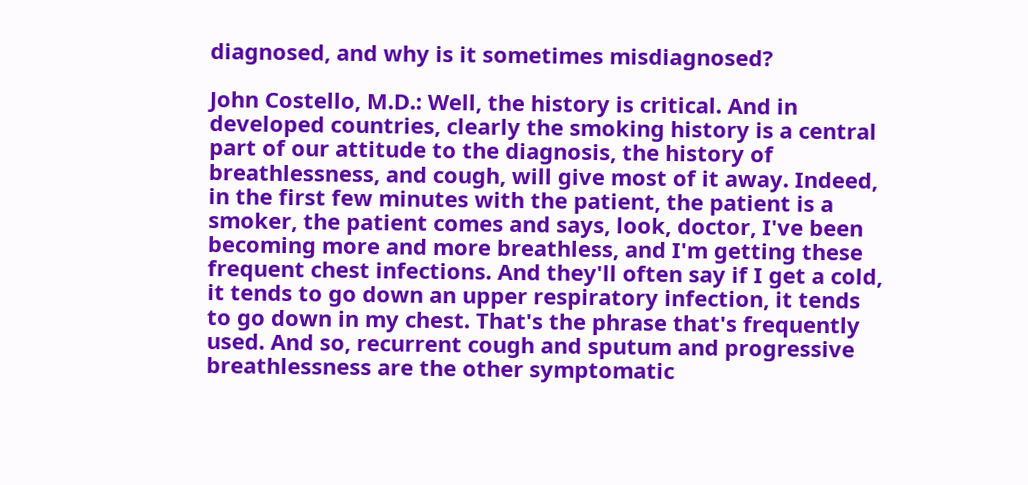diagnosed, and why is it sometimes misdiagnosed?

John Costello, M.D.: Well, the history is critical. And in developed countries, clearly the smoking history is a central part of our attitude to the diagnosis, the history of breathlessness, and cough, will give most of it away. Indeed, in the first few minutes with the patient, the patient is a smoker, the patient comes and says, look, doctor, I've been becoming more and more breathless, and I'm getting these frequent chest infections. And they'll often say if I get a cold, it tends to go down an upper respiratory infection, it tends to go down in my chest. That's the phrase that's frequently used. And so, recurrent cough and sputum and progressive breathlessness are the other symptomatic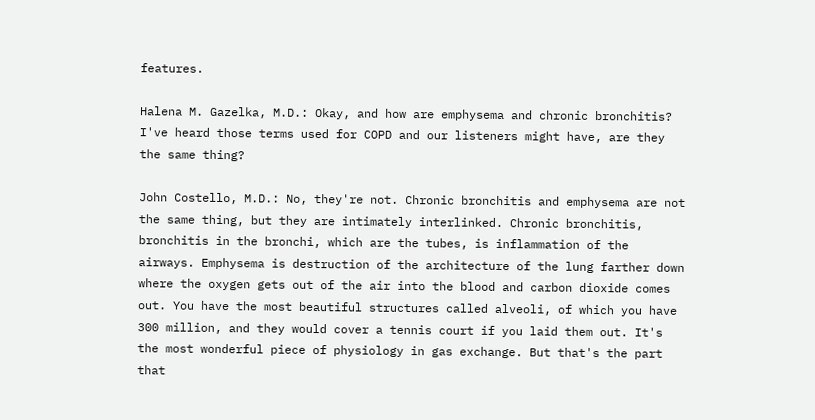features.

Halena M. Gazelka, M.D.: Okay, and how are emphysema and chronic bronchitis? I've heard those terms used for COPD and our listeners might have, are they the same thing?

John Costello, M.D.: No, they're not. Chronic bronchitis and emphysema are not the same thing, but they are intimately interlinked. Chronic bronchitis, bronchitis in the bronchi, which are the tubes, is inflammation of the airways. Emphysema is destruction of the architecture of the lung farther down where the oxygen gets out of the air into the blood and carbon dioxide comes out. You have the most beautiful structures called alveoli, of which you have 300 million, and they would cover a tennis court if you laid them out. It's the most wonderful piece of physiology in gas exchange. But that's the part that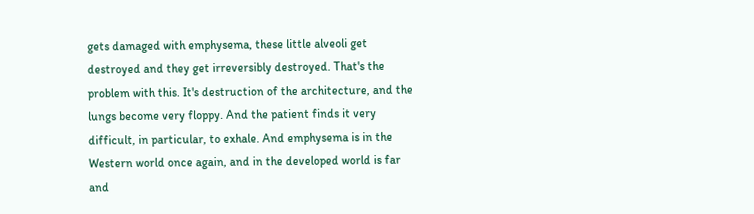gets damaged with emphysema, these little alveoli get destroyed and they get irreversibly destroyed. That's the problem with this. It's destruction of the architecture, and the lungs become very floppy. And the patient finds it very difficult, in particular, to exhale. And emphysema is in the Western world once again, and in the developed world is far and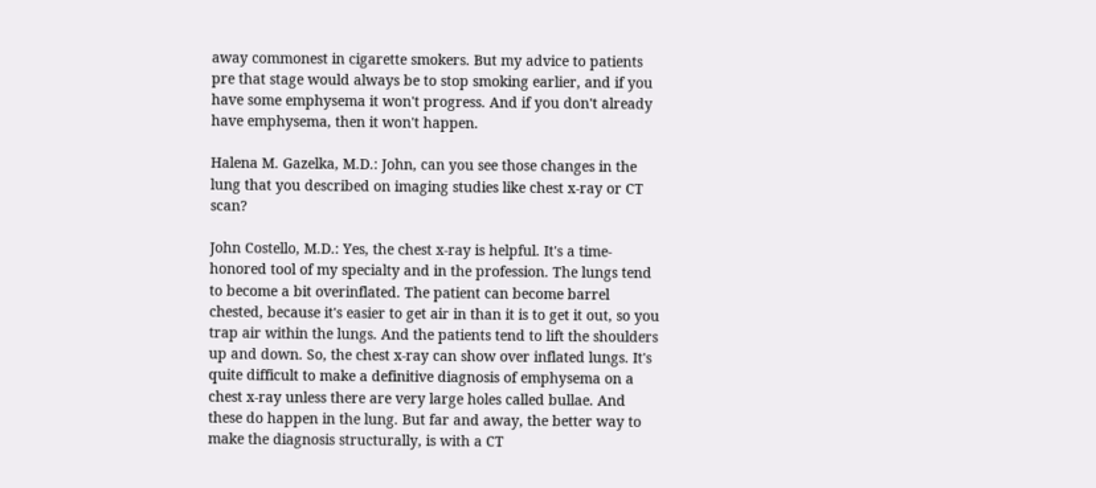away commonest in cigarette smokers. But my advice to patients pre that stage would always be to stop smoking earlier, and if you have some emphysema it won't progress. And if you don't already have emphysema, then it won't happen.

Halena M. Gazelka, M.D.: John, can you see those changes in the lung that you described on imaging studies like chest x-ray or CT scan?

John Costello, M.D.: Yes, the chest x-ray is helpful. It's a time-honored tool of my specialty and in the profession. The lungs tend to become a bit overinflated. The patient can become barrel chested, because it's easier to get air in than it is to get it out, so you trap air within the lungs. And the patients tend to lift the shoulders up and down. So, the chest x-ray can show over inflated lungs. It's quite difficult to make a definitive diagnosis of emphysema on a chest x-ray unless there are very large holes called bullae. And these do happen in the lung. But far and away, the better way to make the diagnosis structurally, is with a CT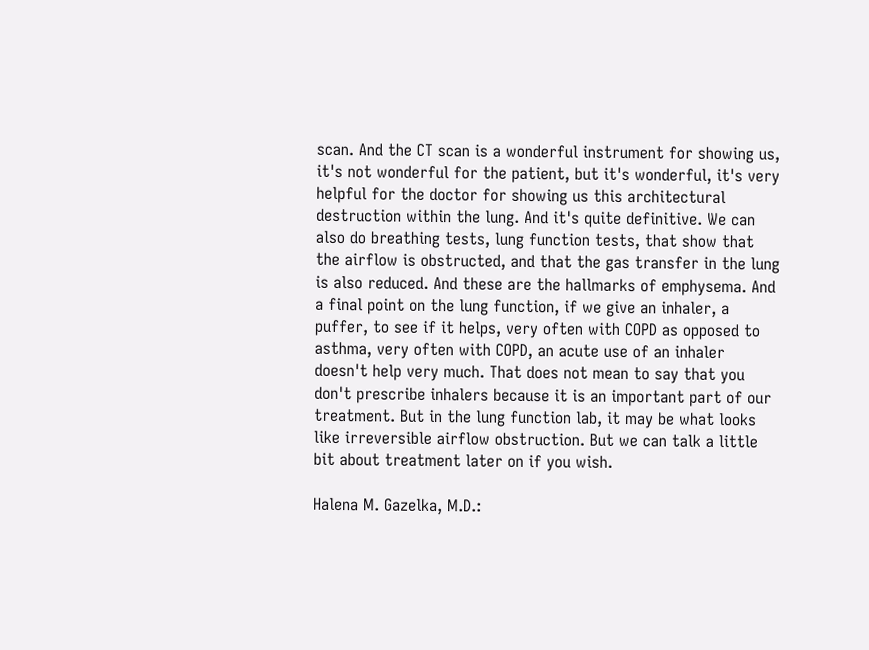scan. And the CT scan is a wonderful instrument for showing us, it's not wonderful for the patient, but it's wonderful, it's very helpful for the doctor for showing us this architectural destruction within the lung. And it's quite definitive. We can also do breathing tests, lung function tests, that show that the airflow is obstructed, and that the gas transfer in the lung is also reduced. And these are the hallmarks of emphysema. And a final point on the lung function, if we give an inhaler, a puffer, to see if it helps, very often with COPD as opposed to asthma, very often with COPD, an acute use of an inhaler doesn't help very much. That does not mean to say that you don't prescribe inhalers because it is an important part of our treatment. But in the lung function lab, it may be what looks like irreversible airflow obstruction. But we can talk a little bit about treatment later on if you wish.

Halena M. Gazelka, M.D.: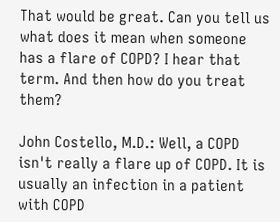That would be great. Can you tell us what does it mean when someone has a flare of COPD? I hear that term. And then how do you treat them?

John Costello, M.D.: Well, a COPD isn't really a flare up of COPD. It is usually an infection in a patient with COPD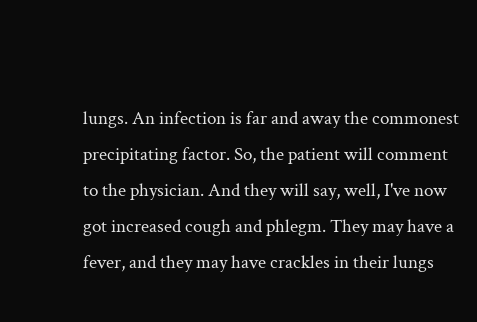lungs. An infection is far and away the commonest precipitating factor. So, the patient will comment to the physician. And they will say, well, I've now got increased cough and phlegm. They may have a fever, and they may have crackles in their lungs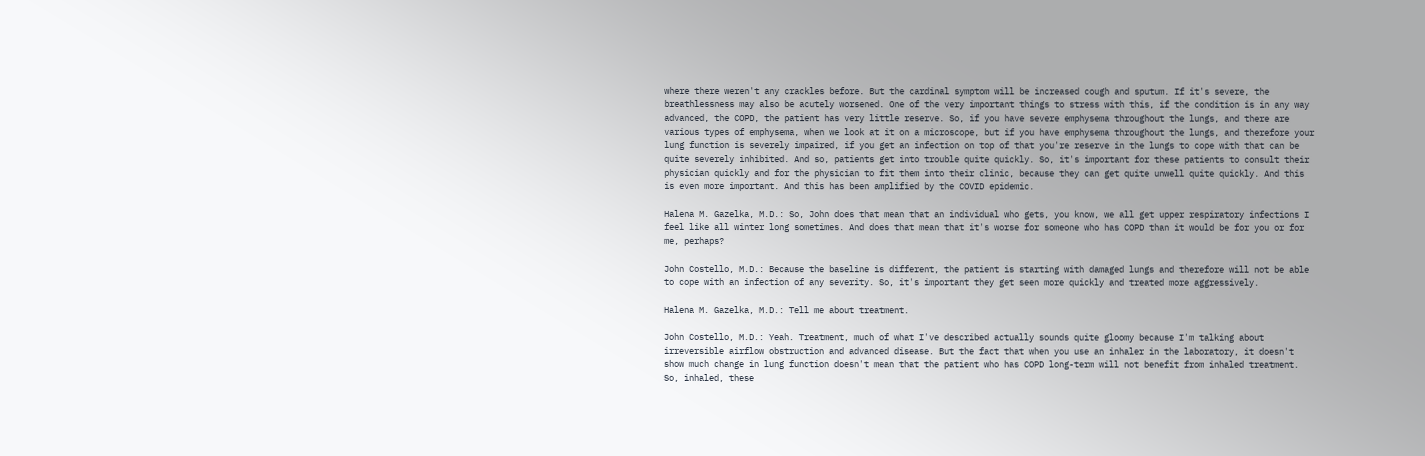where there weren't any crackles before. But the cardinal symptom will be increased cough and sputum. If it's severe, the breathlessness may also be acutely worsened. One of the very important things to stress with this, if the condition is in any way advanced, the COPD, the patient has very little reserve. So, if you have severe emphysema throughout the lungs, and there are various types of emphysema, when we look at it on a microscope, but if you have emphysema throughout the lungs, and therefore your lung function is severely impaired, if you get an infection on top of that you're reserve in the lungs to cope with that can be quite severely inhibited. And so, patients get into trouble quite quickly. So, it's important for these patients to consult their physician quickly and for the physician to fit them into their clinic, because they can get quite unwell quite quickly. And this is even more important. And this has been amplified by the COVID epidemic.

Halena M. Gazelka, M.D.: So, John does that mean that an individual who gets, you know, we all get upper respiratory infections I feel like all winter long sometimes. And does that mean that it's worse for someone who has COPD than it would be for you or for me, perhaps?

John Costello, M.D.: Because the baseline is different, the patient is starting with damaged lungs and therefore will not be able to cope with an infection of any severity. So, it's important they get seen more quickly and treated more aggressively.

Halena M. Gazelka, M.D.: Tell me about treatment.

John Costello, M.D.: Yeah. Treatment, much of what I've described actually sounds quite gloomy because I'm talking about irreversible airflow obstruction and advanced disease. But the fact that when you use an inhaler in the laboratory, it doesn't show much change in lung function doesn't mean that the patient who has COPD long-term will not benefit from inhaled treatment. So, inhaled, these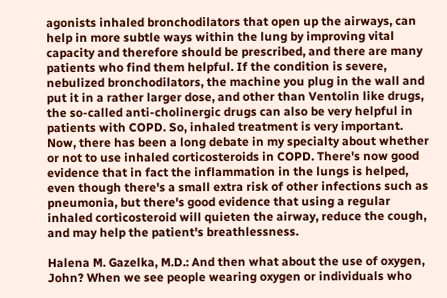agonists inhaled bronchodilators that open up the airways, can help in more subtle ways within the lung by improving vital capacity and therefore should be prescribed, and there are many patients who find them helpful. If the condition is severe, nebulized bronchodilators, the machine you plug in the wall and put it in a rather larger dose, and other than Ventolin like drugs, the so-called anti-cholinergic drugs can also be very helpful in patients with COPD. So, inhaled treatment is very important. Now, there has been a long debate in my specialty about whether or not to use inhaled corticosteroids in COPD. There's now good evidence that in fact the inflammation in the lungs is helped, even though there's a small extra risk of other infections such as pneumonia, but there's good evidence that using a regular inhaled corticosteroid will quieten the airway, reduce the cough, and may help the patient's breathlessness.

Halena M. Gazelka, M.D.: And then what about the use of oxygen, John? When we see people wearing oxygen or individuals who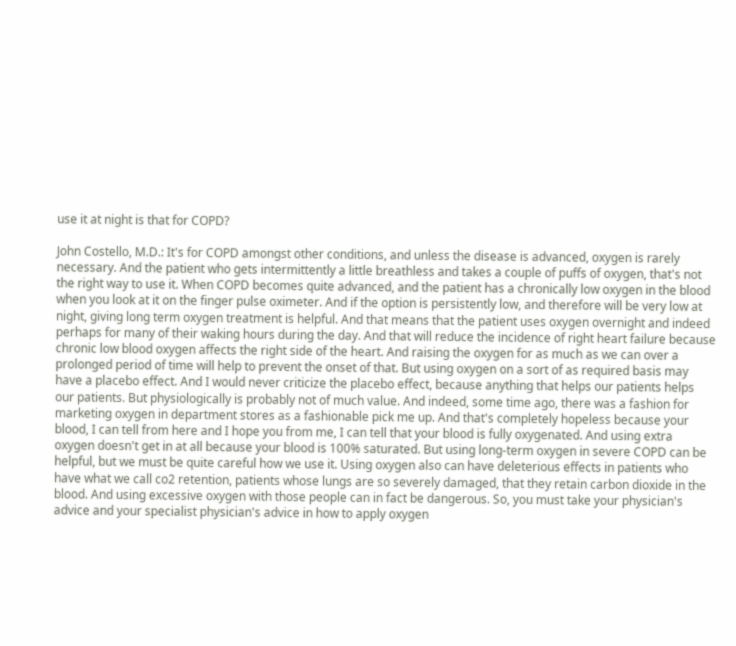use it at night is that for COPD?

John Costello, M.D.: It's for COPD amongst other conditions, and unless the disease is advanced, oxygen is rarely necessary. And the patient who gets intermittently a little breathless and takes a couple of puffs of oxygen, that's not the right way to use it. When COPD becomes quite advanced, and the patient has a chronically low oxygen in the blood when you look at it on the finger pulse oximeter. And if the option is persistently low, and therefore will be very low at night, giving long term oxygen treatment is helpful. And that means that the patient uses oxygen overnight and indeed perhaps for many of their waking hours during the day. And that will reduce the incidence of right heart failure because chronic low blood oxygen affects the right side of the heart. And raising the oxygen for as much as we can over a prolonged period of time will help to prevent the onset of that. But using oxygen on a sort of as required basis may have a placebo effect. And I would never criticize the placebo effect, because anything that helps our patients helps our patients. But physiologically is probably not of much value. And indeed, some time ago, there was a fashion for marketing oxygen in department stores as a fashionable pick me up. And that's completely hopeless because your blood, I can tell from here and I hope you from me, I can tell that your blood is fully oxygenated. And using extra oxygen doesn't get in at all because your blood is 100% saturated. But using long-term oxygen in severe COPD can be helpful, but we must be quite careful how we use it. Using oxygen also can have deleterious effects in patients who have what we call co2 retention, patients whose lungs are so severely damaged, that they retain carbon dioxide in the blood. And using excessive oxygen with those people can in fact be dangerous. So, you must take your physician's advice and your specialist physician's advice in how to apply oxygen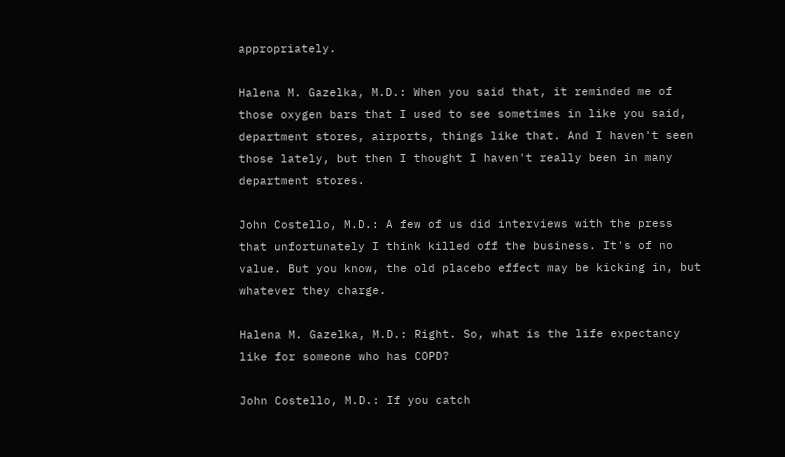appropriately.

Halena M. Gazelka, M.D.: When you said that, it reminded me of those oxygen bars that I used to see sometimes in like you said, department stores, airports, things like that. And I haven't seen those lately, but then I thought I haven't really been in many department stores.

John Costello, M.D.: A few of us did interviews with the press that unfortunately I think killed off the business. It's of no value. But you know, the old placebo effect may be kicking in, but whatever they charge.

Halena M. Gazelka, M.D.: Right. So, what is the life expectancy like for someone who has COPD?

John Costello, M.D.: If you catch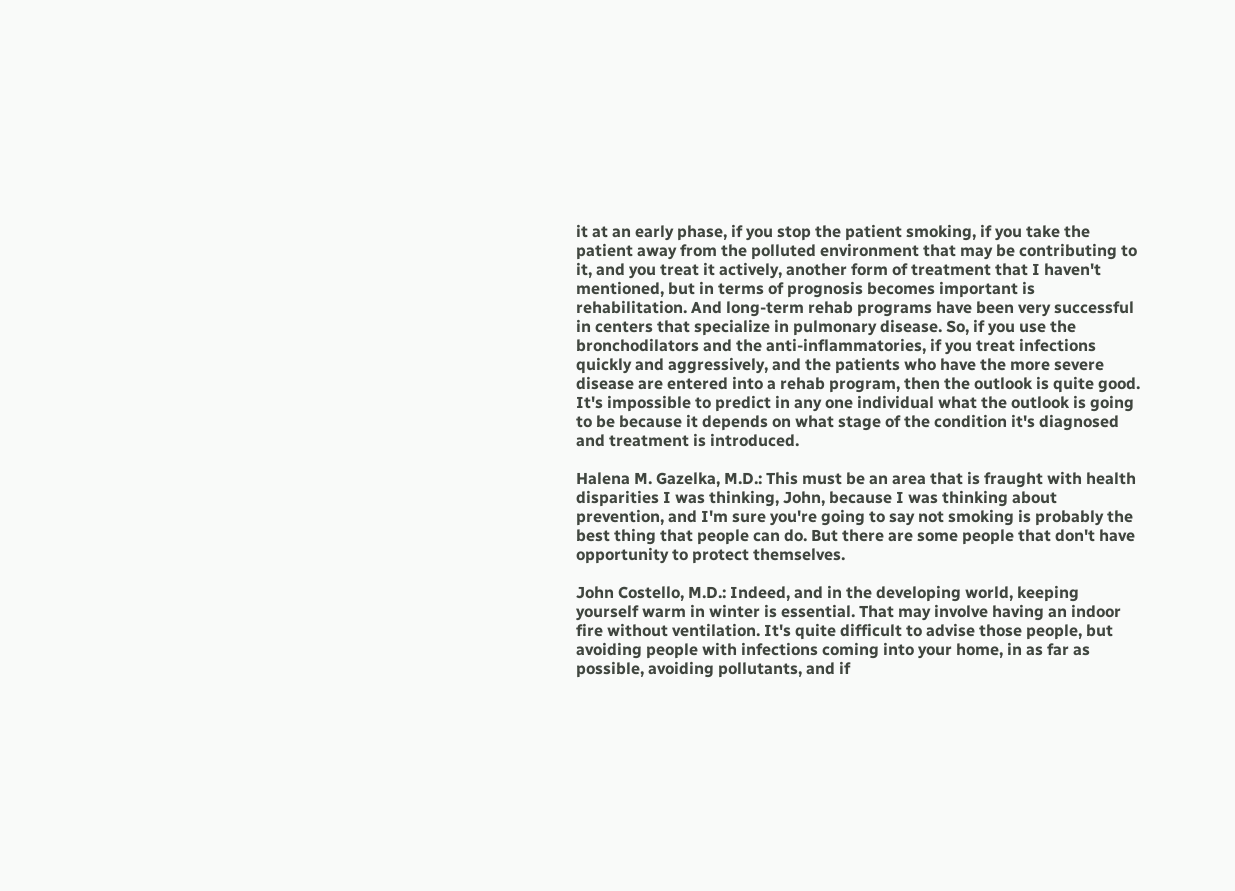it at an early phase, if you stop the patient smoking, if you take the patient away from the polluted environment that may be contributing to it, and you treat it actively, another form of treatment that I haven't mentioned, but in terms of prognosis becomes important is rehabilitation. And long-term rehab programs have been very successful in centers that specialize in pulmonary disease. So, if you use the bronchodilators and the anti-inflammatories, if you treat infections quickly and aggressively, and the patients who have the more severe disease are entered into a rehab program, then the outlook is quite good. It's impossible to predict in any one individual what the outlook is going to be because it depends on what stage of the condition it's diagnosed and treatment is introduced.

Halena M. Gazelka, M.D.: This must be an area that is fraught with health disparities I was thinking, John, because I was thinking about prevention, and I'm sure you're going to say not smoking is probably the best thing that people can do. But there are some people that don't have opportunity to protect themselves.

John Costello, M.D.: Indeed, and in the developing world, keeping yourself warm in winter is essential. That may involve having an indoor fire without ventilation. It's quite difficult to advise those people, but avoiding people with infections coming into your home, in as far as possible, avoiding pollutants, and if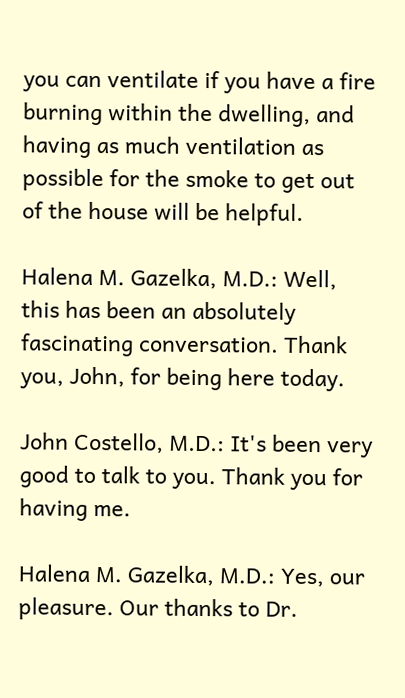you can ventilate if you have a fire burning within the dwelling, and having as much ventilation as possible for the smoke to get out of the house will be helpful.

Halena M. Gazelka, M.D.: Well, this has been an absolutely fascinating conversation. Thank you, John, for being here today.

John Costello, M.D.: It's been very good to talk to you. Thank you for having me.

Halena M. Gazelka, M.D.: Yes, our pleasure. Our thanks to Dr.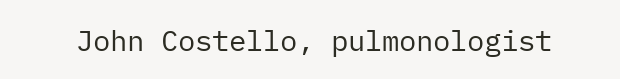John Costello, pulmonologist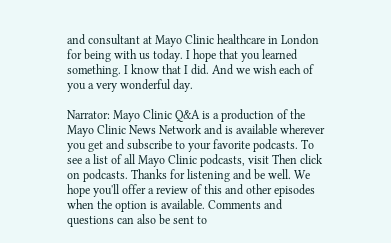and consultant at Mayo Clinic healthcare in London for being with us today. I hope that you learned something. I know that I did. And we wish each of you a very wonderful day.

Narrator: Mayo Clinic Q&A is a production of the Mayo Clinic News Network and is available wherever you get and subscribe to your favorite podcasts. To see a list of all Mayo Clinic podcasts, visit Then click on podcasts. Thanks for listening and be well. We hope you'll offer a review of this and other episodes when the option is available. Comments and questions can also be sent to